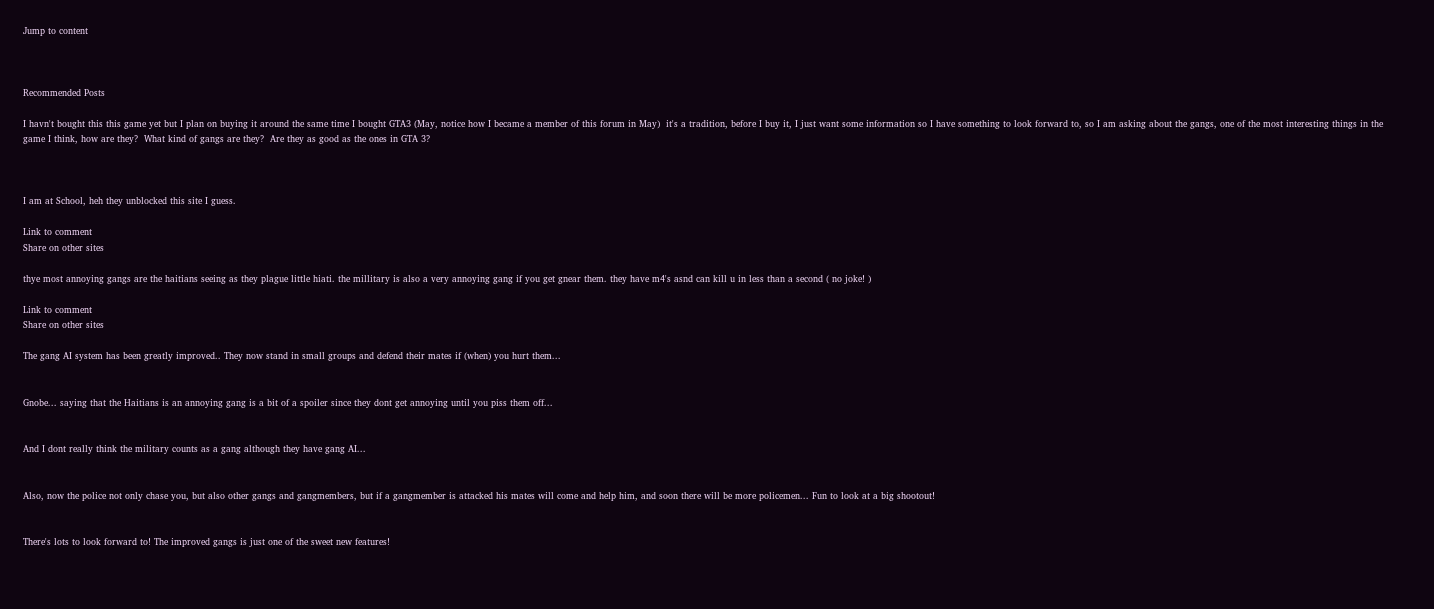Jump to content



Recommended Posts

I havn't bought this this game yet but I plan on buying it around the same time I bought GTA3 (May, notice how I became a member of this forum in May)  it's a tradition, before I buy it, I just want some information so I have something to look forward to, so I am asking about the gangs, one of the most interesting things in the game I think, how are they?  What kind of gangs are they?  Are they as good as the ones in GTA 3?



I am at School, heh they unblocked this site I guess.

Link to comment
Share on other sites

thye most annoying gangs are the haitians seeing as they plague little hiati. the millitary is also a very annoying gang if you get gnear them. they have m4's asnd can kill u in less than a second ( no joke! )

Link to comment
Share on other sites

The gang AI system has been greatly improved.. They now stand in small groups and defend their mates if (when) you hurt them...


Gnobe... saying that the Haitians is an annoying gang is a bit of a spoiler since they dont get annoying until you piss them off...


And I dont really think the military counts as a gang although they have gang AI...


Also, now the police not only chase you, but also other gangs and gangmembers, but if a gangmember is attacked his mates will come and help him, and soon there will be more policemen... Fun to look at a big shootout!


There's lots to look forward to! The improved gangs is just one of the sweet new features!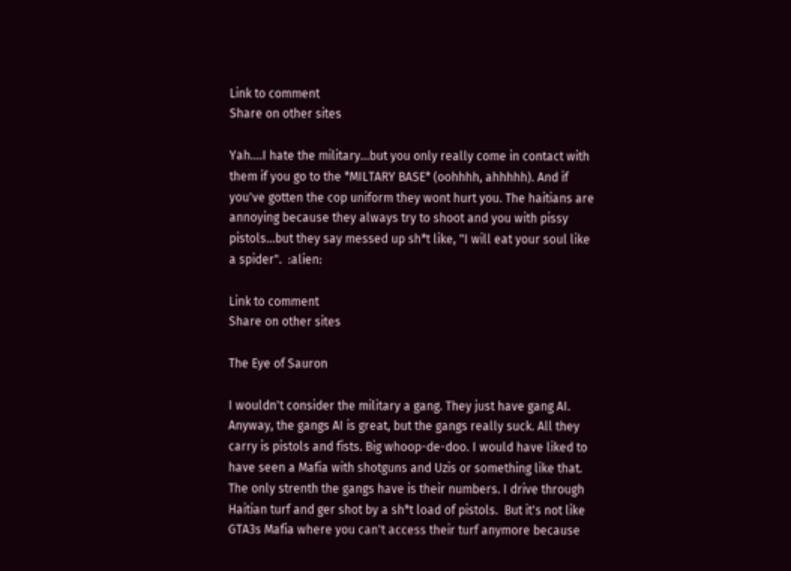Link to comment
Share on other sites

Yah....I hate the military...but you only really come in contact with them if you go to the *MILTARY BASE* (oohhhh, ahhhhh). And if you've gotten the cop uniform they wont hurt you. The haitians are annoying because they always try to shoot and you with pissy pistols...but they say messed up sh*t like, "I will eat your soul like a spider".  :alien:

Link to comment
Share on other sites

The Eye of Sauron

I wouldn't consider the military a gang. They just have gang AI. Anyway, the gangs AI is great, but the gangs really suck. All they carry is pistols and fists. Big whoop-de-doo. I would have liked to have seen a Mafia with shotguns and Uzis or something like that. The only strenth the gangs have is their numbers. I drive through Haitian turf and ger shot by a sh*t load of pistols.  But it's not like GTA3s Mafia where you can't access their turf anymore because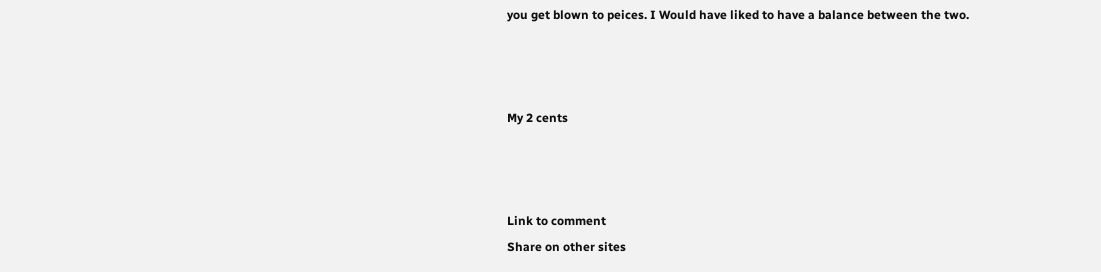you get blown to peices. I Would have liked to have a balance between the two.



My 2 cents



Link to comment
Share on other sites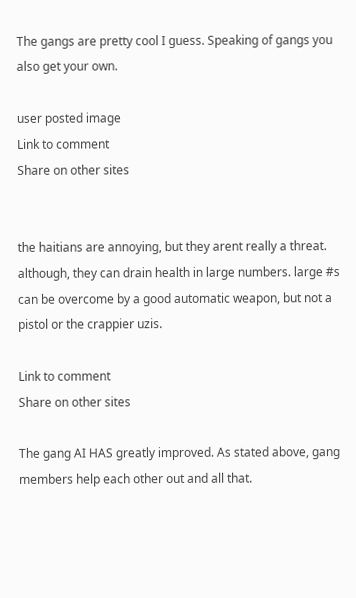The gangs are pretty cool I guess. Speaking of gangs you also get your own.

user posted image
Link to comment
Share on other sites


the haitians are annoying, but they arent really a threat. although, they can drain health in large numbers. large #s can be overcome by a good automatic weapon, but not a pistol or the crappier uzis.

Link to comment
Share on other sites

The gang AI HAS greatly improved. As stated above, gang members help each other out and all that.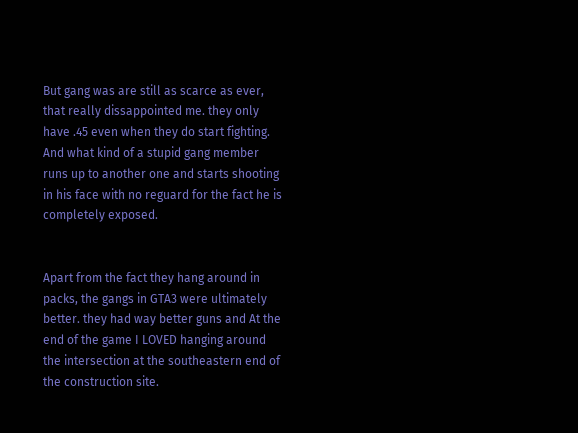But gang was are still as scarce as ever, that really dissappointed me. they only have .45 even when they do start fighting. And what kind of a stupid gang member runs up to another one and starts shooting in his face with no reguard for the fact he is completely exposed.


Apart from the fact they hang around in packs, the gangs in GTA3 were ultimately better. they had way better guns and At the end of the game I LOVED hanging around the intersection at the southeastern end of the construction site.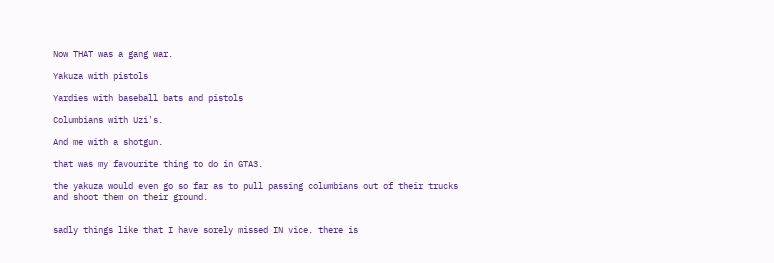Now THAT was a gang war.

Yakuza with pistols

Yardies with baseball bats and pistols

Columbians with Uzi's.

And me with a shotgun.

that was my favourite thing to do in GTA3.

the yakuza would even go so far as to pull passing columbians out of their trucks and shoot them on their ground.


sadly things like that I have sorely missed IN vice. there is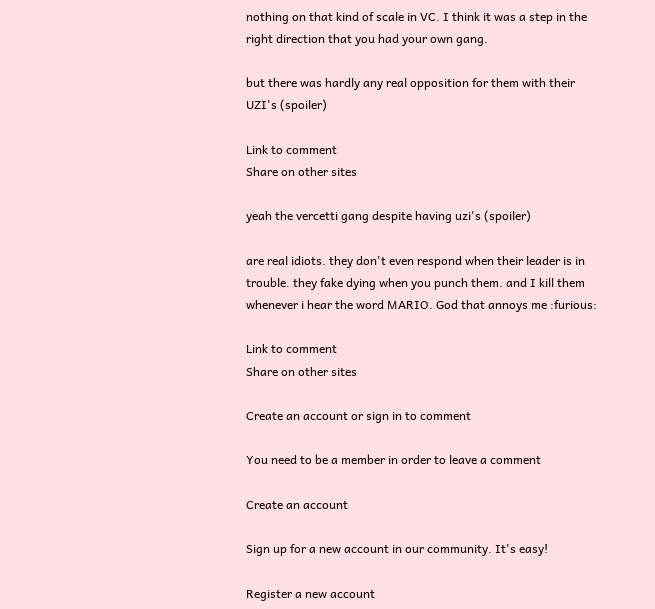nothing on that kind of scale in VC. I think it was a step in the right direction that you had your own gang.

but there was hardly any real opposition for them with their UZI's (spoiler)

Link to comment
Share on other sites

yeah the vercetti gang despite having uzi's (spoiler)

are real idiots. they don't even respond when their leader is in trouble. they fake dying when you punch them. and I kill them whenever i hear the word MARIO. God that annoys me :furious:

Link to comment
Share on other sites

Create an account or sign in to comment

You need to be a member in order to leave a comment

Create an account

Sign up for a new account in our community. It's easy!

Register a new account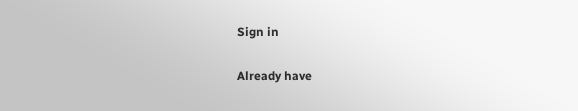Sign in

Already have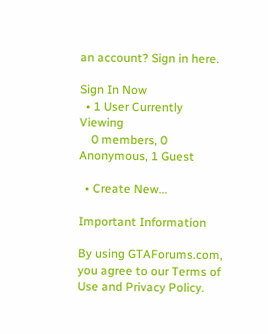an account? Sign in here.

Sign In Now
  • 1 User Currently Viewing
    0 members, 0 Anonymous, 1 Guest

  • Create New...

Important Information

By using GTAForums.com, you agree to our Terms of Use and Privacy Policy.